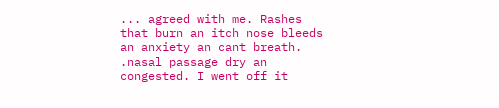... agreed with me. Rashes that burn an itch nose bleeds an anxiety an cant breath. .nasal passage dry an congested. I went off it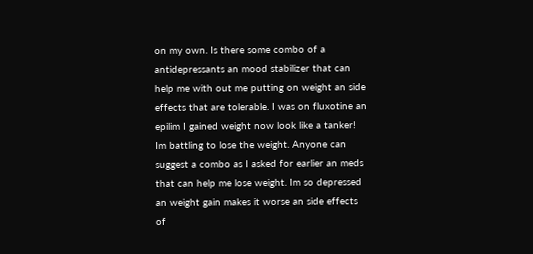on my own. Is there some combo of a antidepressants an mood stabilizer that can help me with out me putting on weight an side effects that are tolerable. I was on fluxotine an epilim I gained weight now look like a tanker! Im battling to lose the weight. Anyone can suggest a combo as I asked for earlier an meds that can help me lose weight. Im so depressed an weight gain makes it worse an side effects of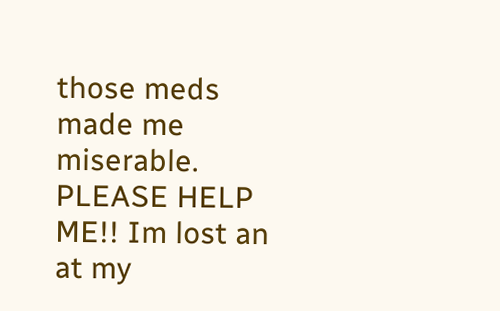those meds made me miserable. PLEASE HELP ME!! Im lost an at my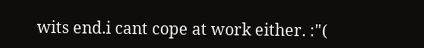wits end.i cant cope at work either. :"(